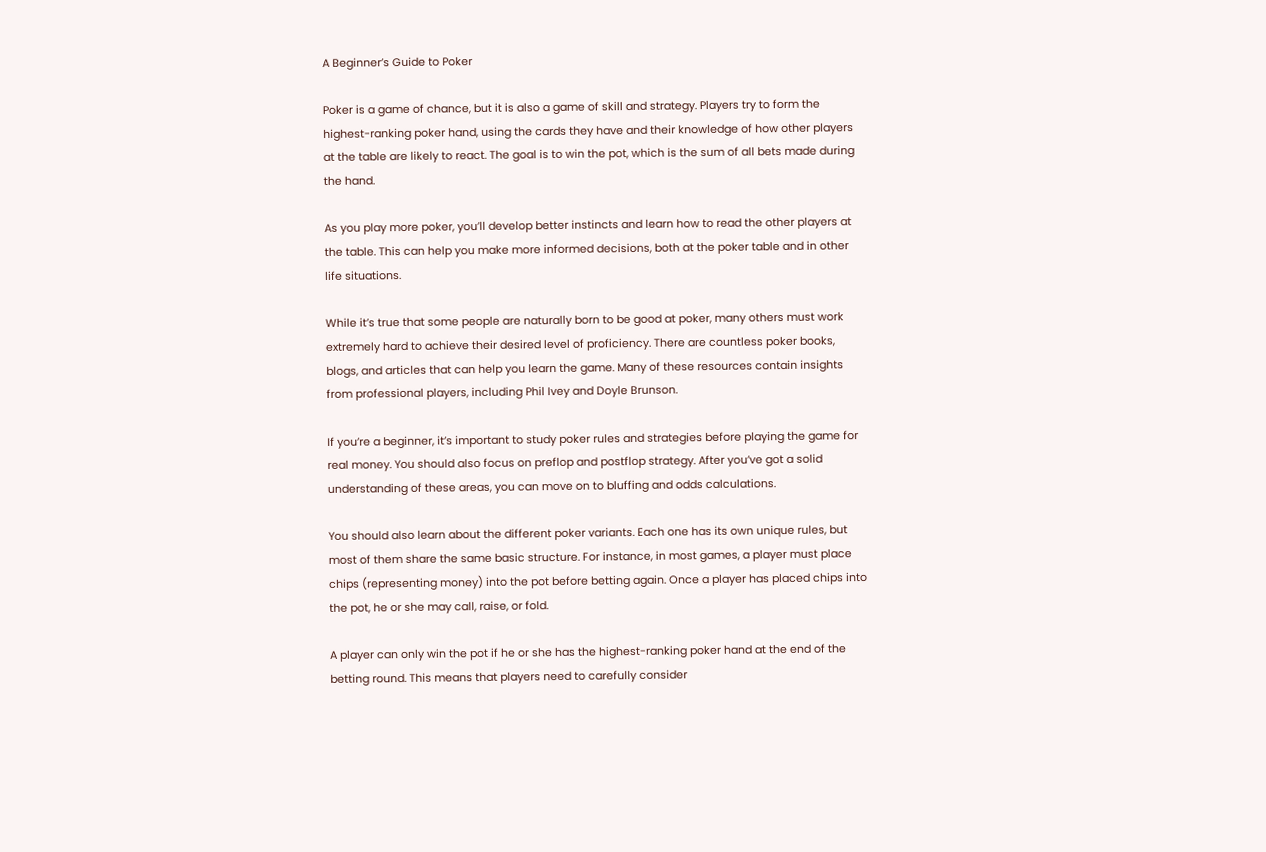A Beginner’s Guide to Poker

Poker is a game of chance, but it is also a game of skill and strategy. Players try to form the highest-ranking poker hand, using the cards they have and their knowledge of how other players at the table are likely to react. The goal is to win the pot, which is the sum of all bets made during the hand.

As you play more poker, you’ll develop better instincts and learn how to read the other players at the table. This can help you make more informed decisions, both at the poker table and in other life situations.

While it’s true that some people are naturally born to be good at poker, many others must work extremely hard to achieve their desired level of proficiency. There are countless poker books, blogs, and articles that can help you learn the game. Many of these resources contain insights from professional players, including Phil Ivey and Doyle Brunson.

If you’re a beginner, it’s important to study poker rules and strategies before playing the game for real money. You should also focus on preflop and postflop strategy. After you’ve got a solid understanding of these areas, you can move on to bluffing and odds calculations.

You should also learn about the different poker variants. Each one has its own unique rules, but most of them share the same basic structure. For instance, in most games, a player must place chips (representing money) into the pot before betting again. Once a player has placed chips into the pot, he or she may call, raise, or fold.

A player can only win the pot if he or she has the highest-ranking poker hand at the end of the betting round. This means that players need to carefully consider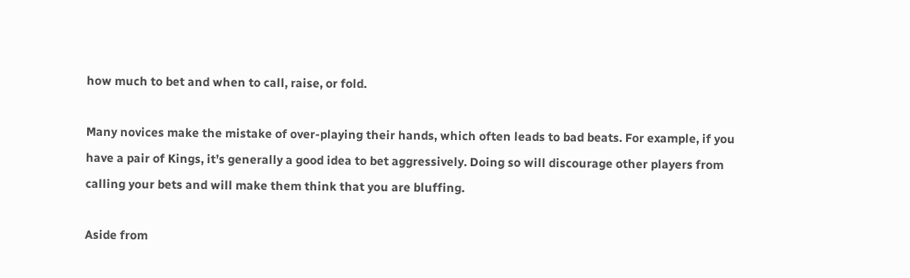how much to bet and when to call, raise, or fold.

Many novices make the mistake of over-playing their hands, which often leads to bad beats. For example, if you have a pair of Kings, it’s generally a good idea to bet aggressively. Doing so will discourage other players from calling your bets and will make them think that you are bluffing.

Aside from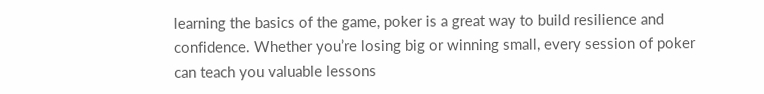learning the basics of the game, poker is a great way to build resilience and confidence. Whether you’re losing big or winning small, every session of poker can teach you valuable lessons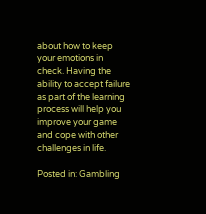about how to keep your emotions in check. Having the ability to accept failure as part of the learning process will help you improve your game and cope with other challenges in life.

Posted in: Gambling